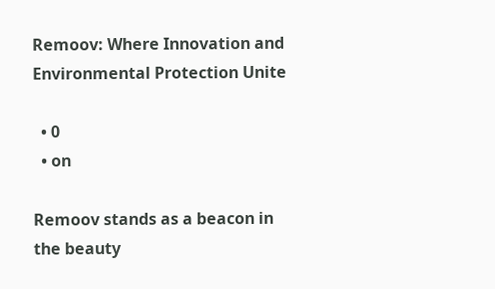Remoov: Where Innovation and Environmental Protection Unite

  • 0
  • on

Remoov stands as a beacon in the beauty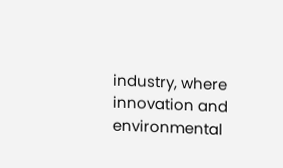industry, where innovation and environmental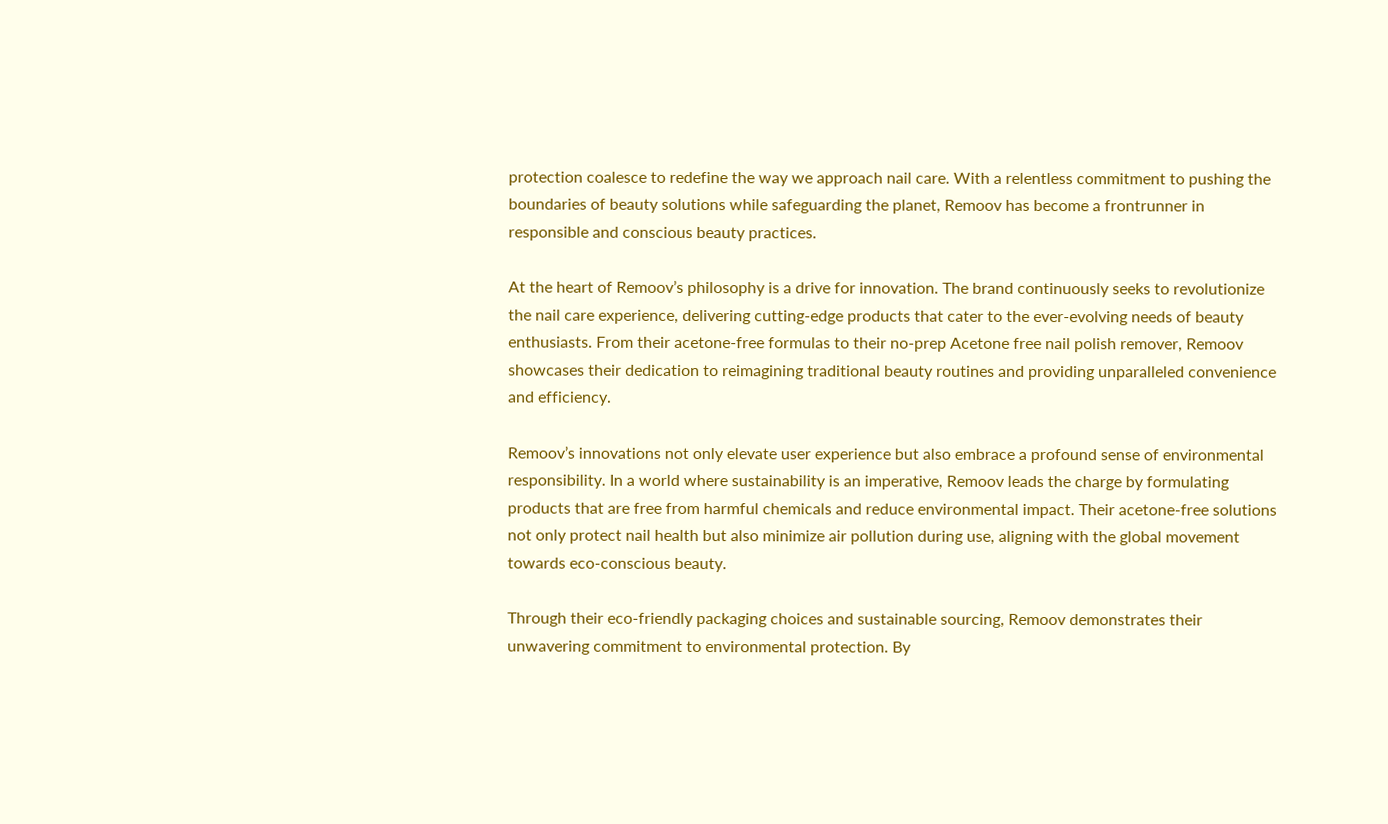protection coalesce to redefine the way we approach nail care. With a relentless commitment to pushing the boundaries of beauty solutions while safeguarding the planet, Remoov has become a frontrunner in responsible and conscious beauty practices.

At the heart of Remoov’s philosophy is a drive for innovation. The brand continuously seeks to revolutionize the nail care experience, delivering cutting-edge products that cater to the ever-evolving needs of beauty enthusiasts. From their acetone-free formulas to their no-prep Acetone free nail polish remover, Remoov showcases their dedication to reimagining traditional beauty routines and providing unparalleled convenience and efficiency.

Remoov’s innovations not only elevate user experience but also embrace a profound sense of environmental responsibility. In a world where sustainability is an imperative, Remoov leads the charge by formulating products that are free from harmful chemicals and reduce environmental impact. Their acetone-free solutions not only protect nail health but also minimize air pollution during use, aligning with the global movement towards eco-conscious beauty.

Through their eco-friendly packaging choices and sustainable sourcing, Remoov demonstrates their unwavering commitment to environmental protection. By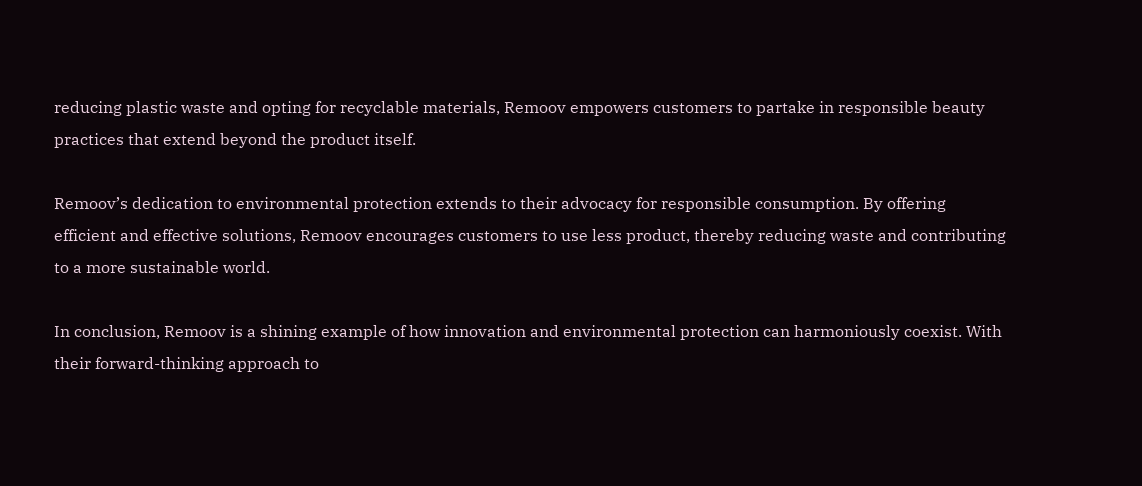reducing plastic waste and opting for recyclable materials, Remoov empowers customers to partake in responsible beauty practices that extend beyond the product itself.

Remoov’s dedication to environmental protection extends to their advocacy for responsible consumption. By offering efficient and effective solutions, Remoov encourages customers to use less product, thereby reducing waste and contributing to a more sustainable world.

In conclusion, Remoov is a shining example of how innovation and environmental protection can harmoniously coexist. With their forward-thinking approach to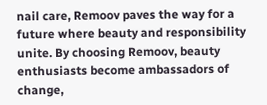nail care, Remoov paves the way for a future where beauty and responsibility unite. By choosing Remoov, beauty enthusiasts become ambassadors of change,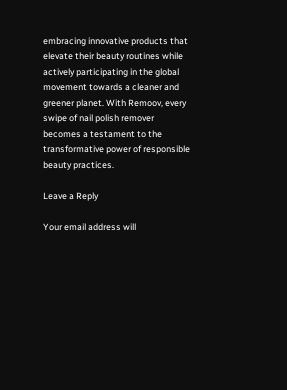embracing innovative products that elevate their beauty routines while actively participating in the global movement towards a cleaner and greener planet. With Remoov, every swipe of nail polish remover becomes a testament to the transformative power of responsible beauty practices.

Leave a Reply

Your email address will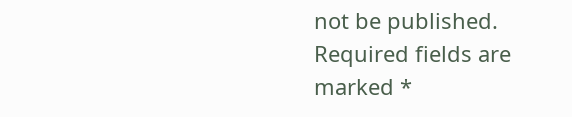not be published. Required fields are marked *